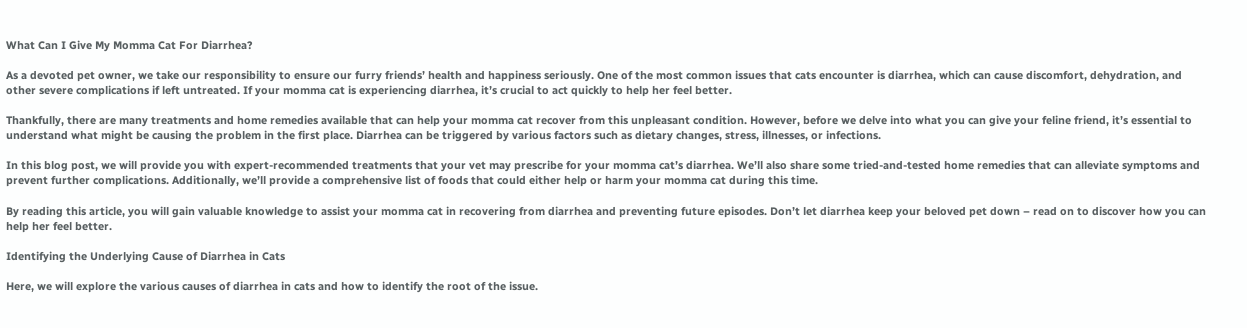What Can I Give My Momma Cat For Diarrhea?

As a devoted pet owner, we take our responsibility to ensure our furry friends’ health and happiness seriously. One of the most common issues that cats encounter is diarrhea, which can cause discomfort, dehydration, and other severe complications if left untreated. If your momma cat is experiencing diarrhea, it’s crucial to act quickly to help her feel better.

Thankfully, there are many treatments and home remedies available that can help your momma cat recover from this unpleasant condition. However, before we delve into what you can give your feline friend, it’s essential to understand what might be causing the problem in the first place. Diarrhea can be triggered by various factors such as dietary changes, stress, illnesses, or infections.

In this blog post, we will provide you with expert-recommended treatments that your vet may prescribe for your momma cat’s diarrhea. We’ll also share some tried-and-tested home remedies that can alleviate symptoms and prevent further complications. Additionally, we’ll provide a comprehensive list of foods that could either help or harm your momma cat during this time.

By reading this article, you will gain valuable knowledge to assist your momma cat in recovering from diarrhea and preventing future episodes. Don’t let diarrhea keep your beloved pet down – read on to discover how you can help her feel better.

Identifying the Underlying Cause of Diarrhea in Cats

Here, we will explore the various causes of diarrhea in cats and how to identify the root of the issue.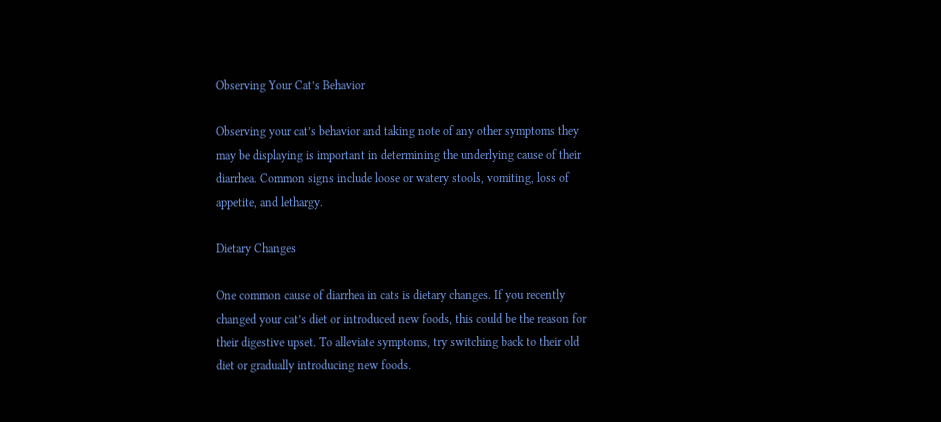Observing Your Cat’s Behavior

Observing your cat’s behavior and taking note of any other symptoms they may be displaying is important in determining the underlying cause of their diarrhea. Common signs include loose or watery stools, vomiting, loss of appetite, and lethargy.

Dietary Changes

One common cause of diarrhea in cats is dietary changes. If you recently changed your cat’s diet or introduced new foods, this could be the reason for their digestive upset. To alleviate symptoms, try switching back to their old diet or gradually introducing new foods.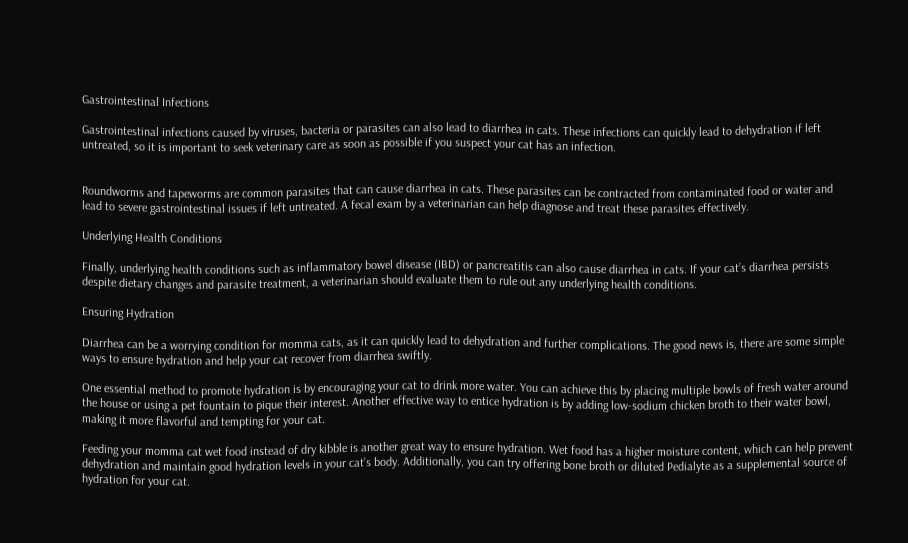Gastrointestinal Infections

Gastrointestinal infections caused by viruses, bacteria or parasites can also lead to diarrhea in cats. These infections can quickly lead to dehydration if left untreated, so it is important to seek veterinary care as soon as possible if you suspect your cat has an infection.


Roundworms and tapeworms are common parasites that can cause diarrhea in cats. These parasites can be contracted from contaminated food or water and lead to severe gastrointestinal issues if left untreated. A fecal exam by a veterinarian can help diagnose and treat these parasites effectively.

Underlying Health Conditions

Finally, underlying health conditions such as inflammatory bowel disease (IBD) or pancreatitis can also cause diarrhea in cats. If your cat’s diarrhea persists despite dietary changes and parasite treatment, a veterinarian should evaluate them to rule out any underlying health conditions.

Ensuring Hydration

Diarrhea can be a worrying condition for momma cats, as it can quickly lead to dehydration and further complications. The good news is, there are some simple ways to ensure hydration and help your cat recover from diarrhea swiftly.

One essential method to promote hydration is by encouraging your cat to drink more water. You can achieve this by placing multiple bowls of fresh water around the house or using a pet fountain to pique their interest. Another effective way to entice hydration is by adding low-sodium chicken broth to their water bowl, making it more flavorful and tempting for your cat.

Feeding your momma cat wet food instead of dry kibble is another great way to ensure hydration. Wet food has a higher moisture content, which can help prevent dehydration and maintain good hydration levels in your cat’s body. Additionally, you can try offering bone broth or diluted Pedialyte as a supplemental source of hydration for your cat.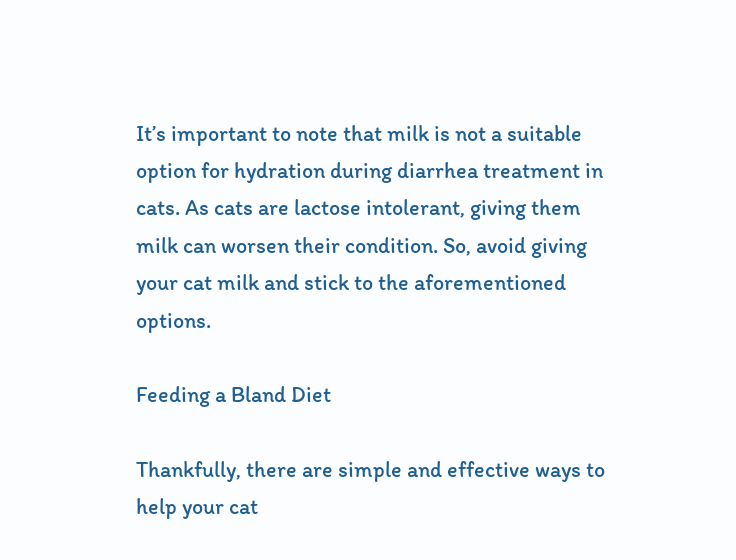It’s important to note that milk is not a suitable option for hydration during diarrhea treatment in cats. As cats are lactose intolerant, giving them milk can worsen their condition. So, avoid giving your cat milk and stick to the aforementioned options.

Feeding a Bland Diet

Thankfully, there are simple and effective ways to help your cat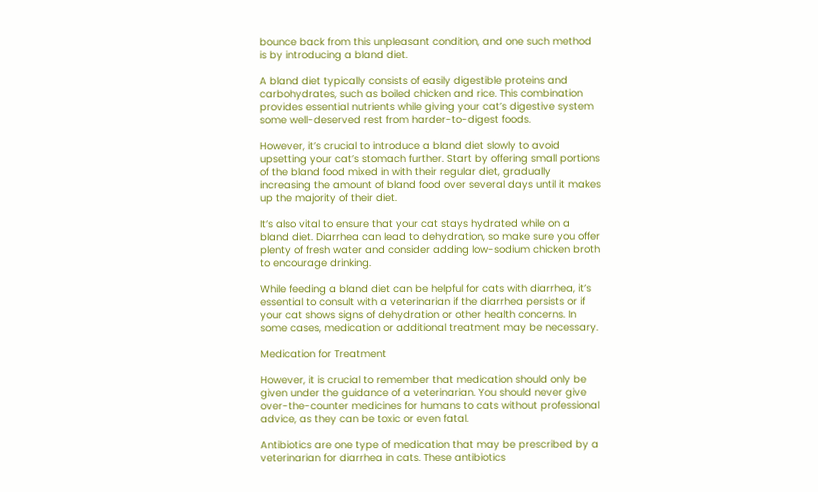bounce back from this unpleasant condition, and one such method is by introducing a bland diet.

A bland diet typically consists of easily digestible proteins and carbohydrates, such as boiled chicken and rice. This combination provides essential nutrients while giving your cat’s digestive system some well-deserved rest from harder-to-digest foods.

However, it’s crucial to introduce a bland diet slowly to avoid upsetting your cat’s stomach further. Start by offering small portions of the bland food mixed in with their regular diet, gradually increasing the amount of bland food over several days until it makes up the majority of their diet.

It’s also vital to ensure that your cat stays hydrated while on a bland diet. Diarrhea can lead to dehydration, so make sure you offer plenty of fresh water and consider adding low-sodium chicken broth to encourage drinking.

While feeding a bland diet can be helpful for cats with diarrhea, it’s essential to consult with a veterinarian if the diarrhea persists or if your cat shows signs of dehydration or other health concerns. In some cases, medication or additional treatment may be necessary.

Medication for Treatment

However, it is crucial to remember that medication should only be given under the guidance of a veterinarian. You should never give over-the-counter medicines for humans to cats without professional advice, as they can be toxic or even fatal.

Antibiotics are one type of medication that may be prescribed by a veterinarian for diarrhea in cats. These antibiotics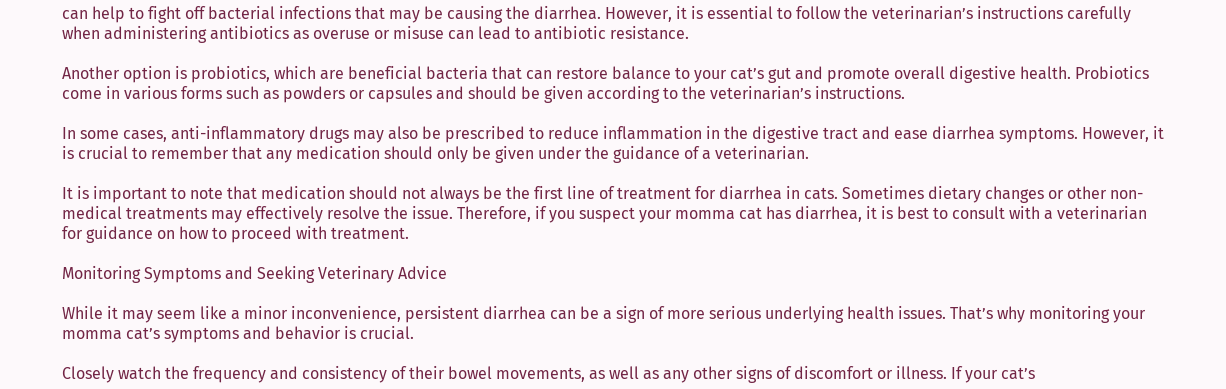can help to fight off bacterial infections that may be causing the diarrhea. However, it is essential to follow the veterinarian’s instructions carefully when administering antibiotics as overuse or misuse can lead to antibiotic resistance.

Another option is probiotics, which are beneficial bacteria that can restore balance to your cat’s gut and promote overall digestive health. Probiotics come in various forms such as powders or capsules and should be given according to the veterinarian’s instructions.

In some cases, anti-inflammatory drugs may also be prescribed to reduce inflammation in the digestive tract and ease diarrhea symptoms. However, it is crucial to remember that any medication should only be given under the guidance of a veterinarian.

It is important to note that medication should not always be the first line of treatment for diarrhea in cats. Sometimes dietary changes or other non-medical treatments may effectively resolve the issue. Therefore, if you suspect your momma cat has diarrhea, it is best to consult with a veterinarian for guidance on how to proceed with treatment.

Monitoring Symptoms and Seeking Veterinary Advice

While it may seem like a minor inconvenience, persistent diarrhea can be a sign of more serious underlying health issues. That’s why monitoring your momma cat’s symptoms and behavior is crucial.

Closely watch the frequency and consistency of their bowel movements, as well as any other signs of discomfort or illness. If your cat’s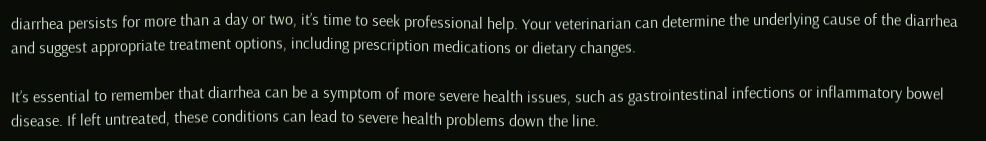diarrhea persists for more than a day or two, it’s time to seek professional help. Your veterinarian can determine the underlying cause of the diarrhea and suggest appropriate treatment options, including prescription medications or dietary changes.

It’s essential to remember that diarrhea can be a symptom of more severe health issues, such as gastrointestinal infections or inflammatory bowel disease. If left untreated, these conditions can lead to severe health problems down the line.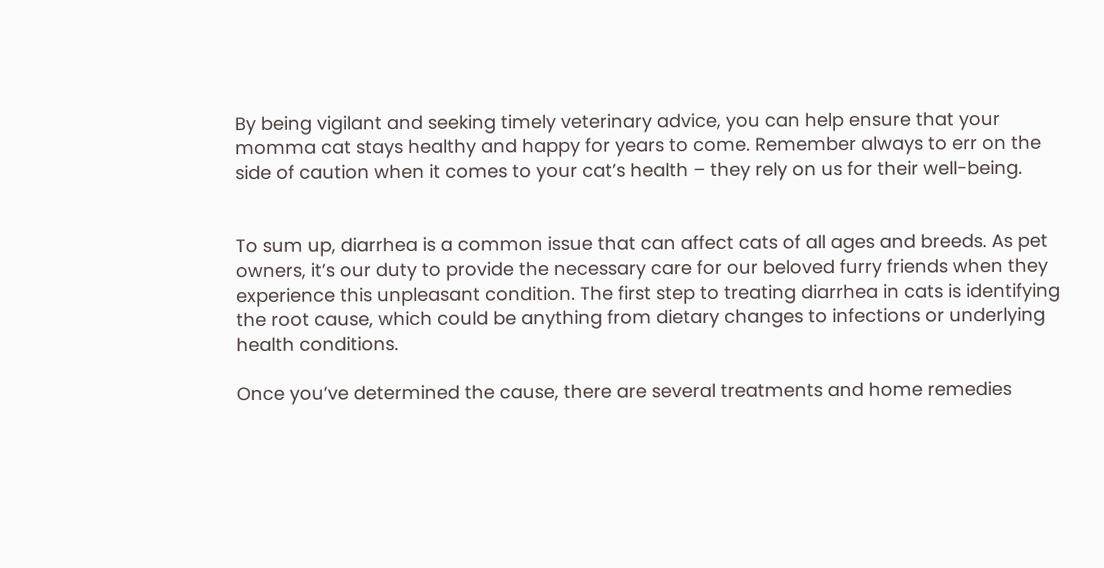By being vigilant and seeking timely veterinary advice, you can help ensure that your momma cat stays healthy and happy for years to come. Remember always to err on the side of caution when it comes to your cat’s health – they rely on us for their well-being.


To sum up, diarrhea is a common issue that can affect cats of all ages and breeds. As pet owners, it’s our duty to provide the necessary care for our beloved furry friends when they experience this unpleasant condition. The first step to treating diarrhea in cats is identifying the root cause, which could be anything from dietary changes to infections or underlying health conditions.

Once you’ve determined the cause, there are several treatments and home remedies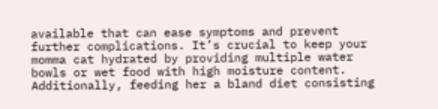available that can ease symptoms and prevent further complications. It’s crucial to keep your momma cat hydrated by providing multiple water bowls or wet food with high moisture content. Additionally, feeding her a bland diet consisting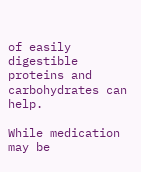of easily digestible proteins and carbohydrates can help.

While medication may be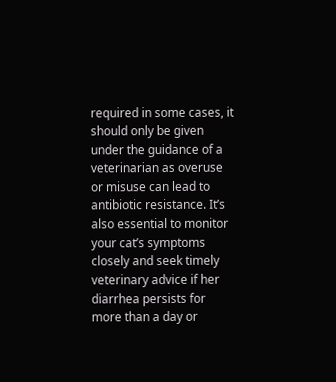required in some cases, it should only be given under the guidance of a veterinarian as overuse or misuse can lead to antibiotic resistance. It’s also essential to monitor your cat’s symptoms closely and seek timely veterinary advice if her diarrhea persists for more than a day or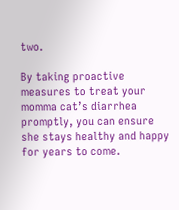two.

By taking proactive measures to treat your momma cat’s diarrhea promptly, you can ensure she stays healthy and happy for years to come.